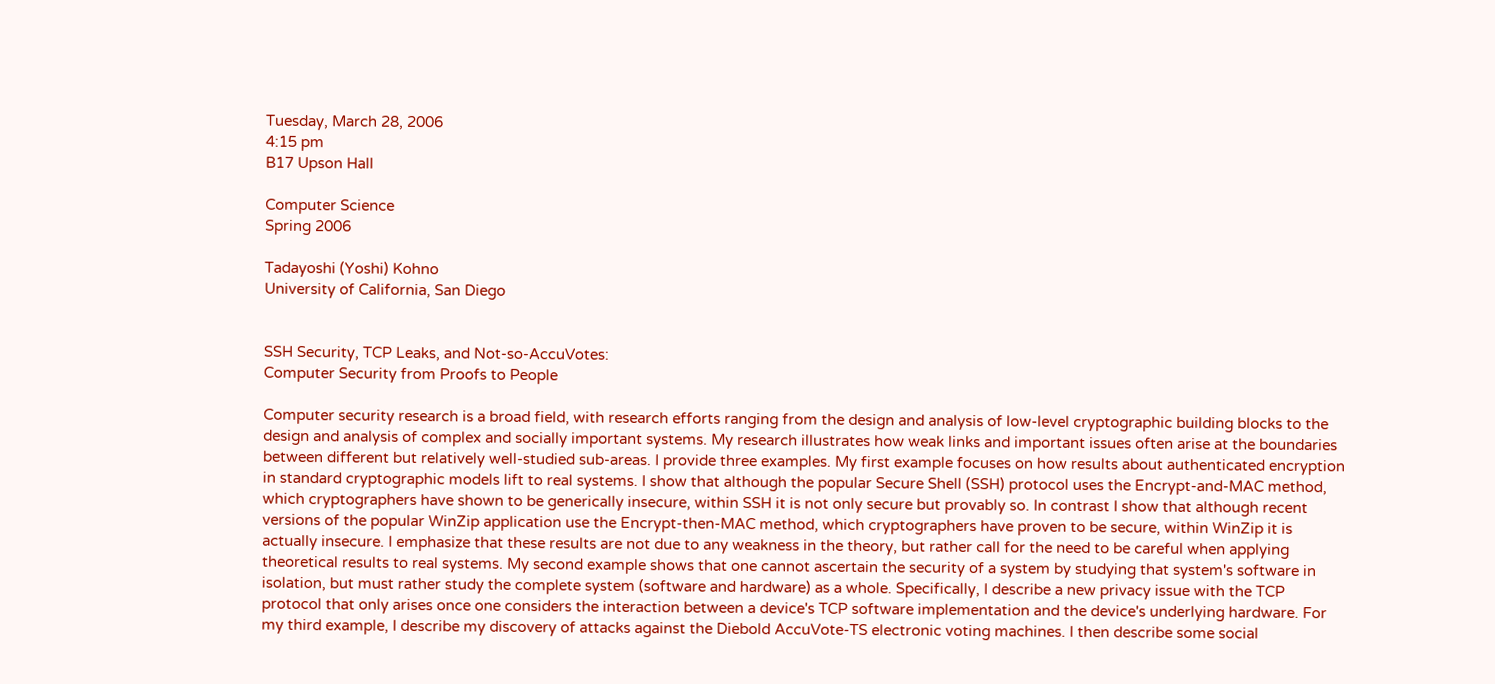Tuesday, March 28, 2006
4:15 pm
B17 Upson Hall

Computer Science
Spring 2006

Tadayoshi (Yoshi) Kohno
University of California, San Diego


SSH Security, TCP Leaks, and Not-so-AccuVotes:
Computer Security from Proofs to People

Computer security research is a broad field, with research efforts ranging from the design and analysis of low-level cryptographic building blocks to the design and analysis of complex and socially important systems. My research illustrates how weak links and important issues often arise at the boundaries between different but relatively well-studied sub-areas. I provide three examples. My first example focuses on how results about authenticated encryption in standard cryptographic models lift to real systems. I show that although the popular Secure Shell (SSH) protocol uses the Encrypt-and-MAC method, which cryptographers have shown to be generically insecure, within SSH it is not only secure but provably so. In contrast I show that although recent versions of the popular WinZip application use the Encrypt-then-MAC method, which cryptographers have proven to be secure, within WinZip it is actually insecure. I emphasize that these results are not due to any weakness in the theory, but rather call for the need to be careful when applying theoretical results to real systems. My second example shows that one cannot ascertain the security of a system by studying that system's software in isolation, but must rather study the complete system (software and hardware) as a whole. Specifically, I describe a new privacy issue with the TCP protocol that only arises once one considers the interaction between a device's TCP software implementation and the device's underlying hardware. For my third example, I describe my discovery of attacks against the Diebold AccuVote-TS electronic voting machines. I then describe some social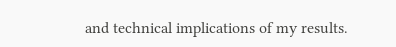and technical implications of my results.